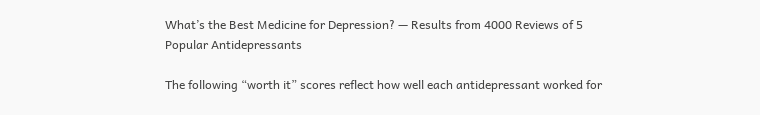What’s the Best Medicine for Depression? — Results from 4000 Reviews of 5 Popular Antidepressants

The following “worth it” scores reflect how well each antidepressant worked for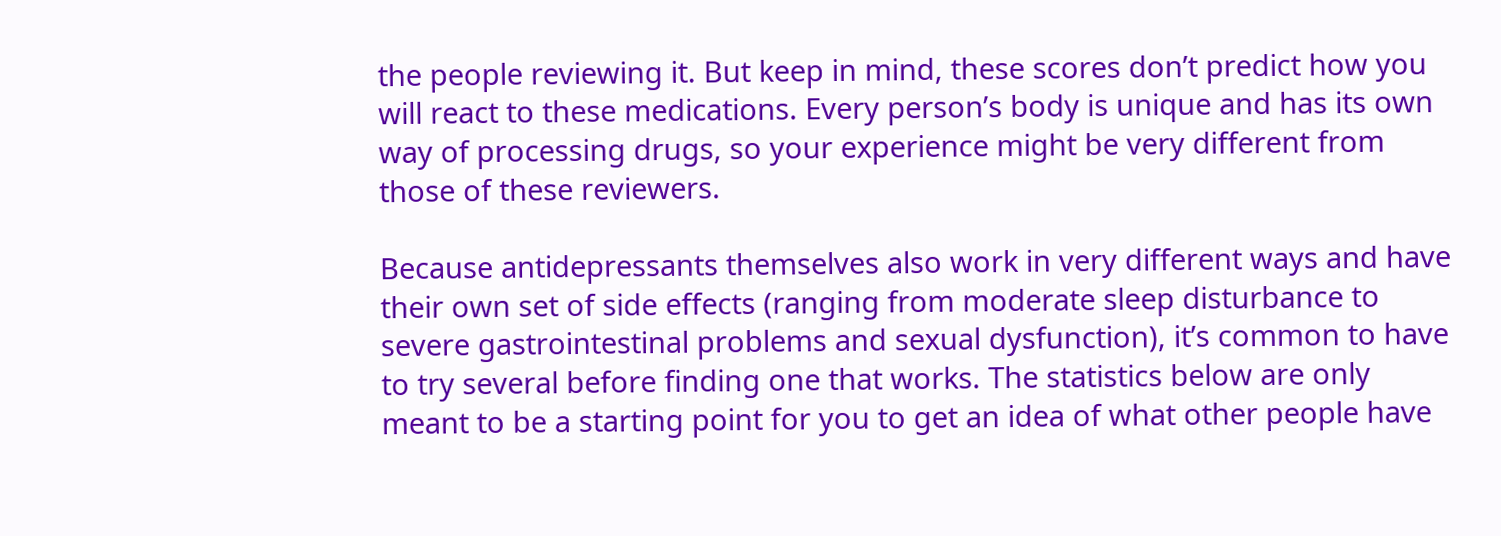the people reviewing it. But keep in mind, these scores don’t predict how you will react to these medications. Every person’s body is unique and has its own way of processing drugs, so your experience might be very different from those of these reviewers.

Because antidepressants themselves also work in very different ways and have their own set of side effects (ranging from moderate sleep disturbance to severe gastrointestinal problems and sexual dysfunction), it’s common to have to try several before finding one that works. The statistics below are only meant to be a starting point for you to get an idea of what other people have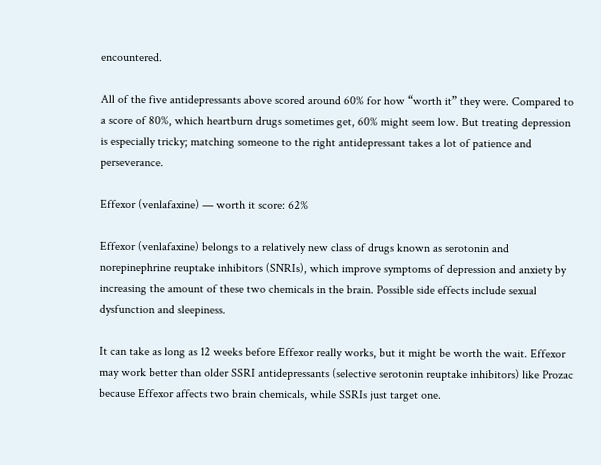encountered.

All of the five antidepressants above scored around 60% for how “worth it” they were. Compared to a score of 80%, which heartburn drugs sometimes get, 60% might seem low. But treating depression is especially tricky; matching someone to the right antidepressant takes a lot of patience and perseverance.

Effexor (venlafaxine) — worth it score: 62%

Effexor (venlafaxine) belongs to a relatively new class of drugs known as serotonin and norepinephrine reuptake inhibitors (SNRIs), which improve symptoms of depression and anxiety by increasing the amount of these two chemicals in the brain. Possible side effects include sexual dysfunction and sleepiness.

It can take as long as 12 weeks before Effexor really works, but it might be worth the wait. Effexor may work better than older SSRI antidepressants (selective serotonin reuptake inhibitors) like Prozac because Effexor affects two brain chemicals, while SSRIs just target one.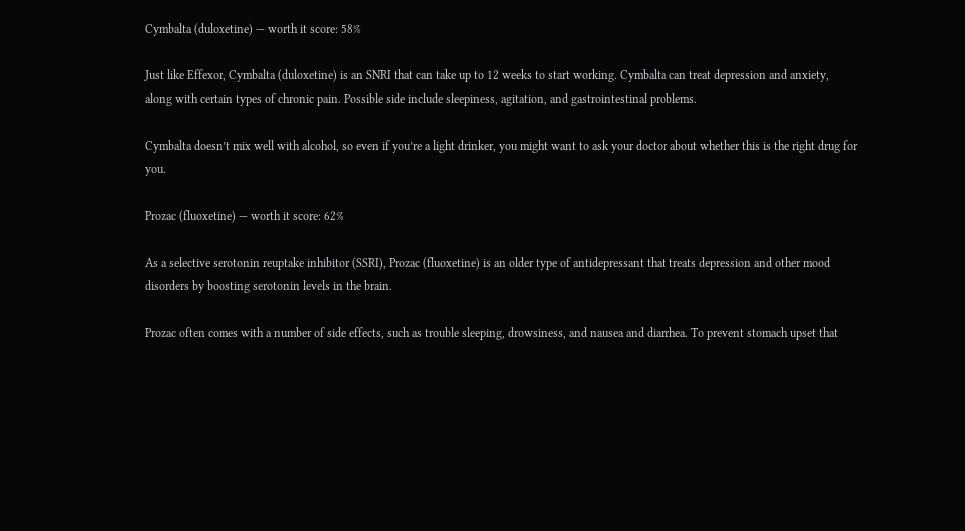Cymbalta (duloxetine) — worth it score: 58%

Just like Effexor, Cymbalta (duloxetine) is an SNRI that can take up to 12 weeks to start working. Cymbalta can treat depression and anxiety, along with certain types of chronic pain. Possible side include sleepiness, agitation, and gastrointestinal problems.

Cymbalta doesn’t mix well with alcohol, so even if you’re a light drinker, you might want to ask your doctor about whether this is the right drug for you.

Prozac (fluoxetine) — worth it score: 62%

As a selective serotonin reuptake inhibitor (SSRI), Prozac (fluoxetine) is an older type of antidepressant that treats depression and other mood disorders by boosting serotonin levels in the brain.

Prozac often comes with a number of side effects, such as trouble sleeping, drowsiness, and nausea and diarrhea. To prevent stomach upset that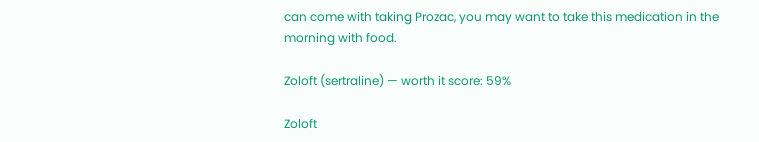can come with taking Prozac, you may want to take this medication in the morning with food.

Zoloft (sertraline) — worth it score: 59%

Zoloft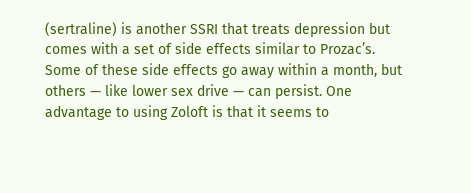(sertraline) is another SSRI that treats depression but comes with a set of side effects similar to Prozac’s. Some of these side effects go away within a month, but others — like lower sex drive — can persist. One advantage to using Zoloft is that it seems to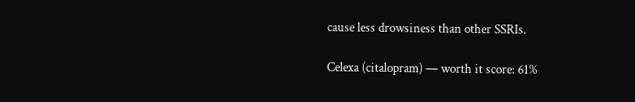cause less drowsiness than other SSRIs.

Celexa (citalopram) — worth it score: 61%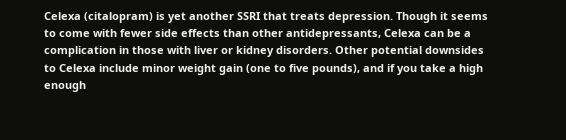Celexa (citalopram) is yet another SSRI that treats depression. Though it seems to come with fewer side effects than other antidepressants, Celexa can be a complication in those with liver or kidney disorders. Other potential downsides to Celexa include minor weight gain (one to five pounds), and if you take a high enough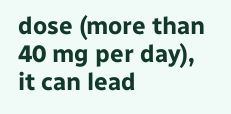dose (more than 40 mg per day), it can lead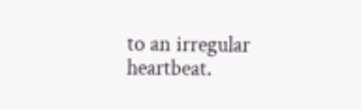to an irregular heartbeat.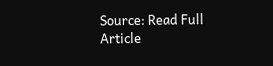Source: Read Full Article